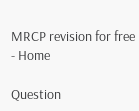MRCP revision for free - Home

Question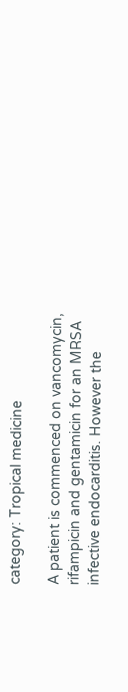category: Tropical medicine

A patient is commenced on vancomycin, rifampicin and gentamicin for an MRSA infective endocarditis. However the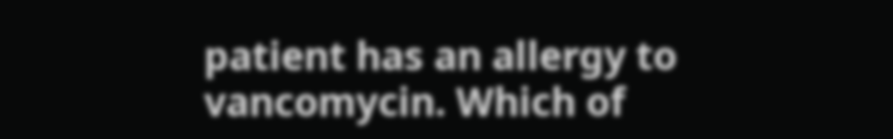patient has an allergy to vancomycin. Which of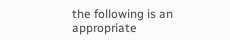the following is an appropriate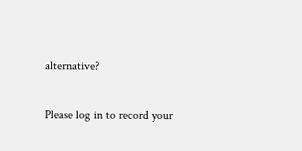alternative?

Please log in to record your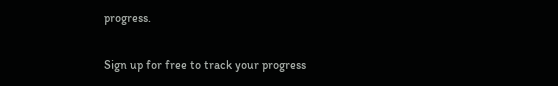progress.

Sign up for free to track your progress